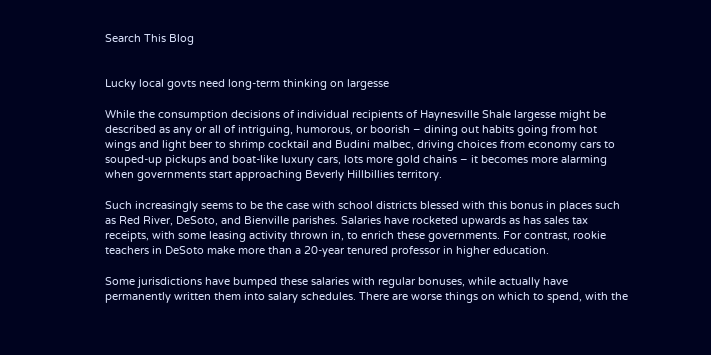Search This Blog


Lucky local govts need long-term thinking on largesse

While the consumption decisions of individual recipients of Haynesville Shale largesse might be described as any or all of intriguing, humorous, or boorish – dining out habits going from hot wings and light beer to shrimp cocktail and Budini malbec, driving choices from economy cars to souped-up pickups and boat-like luxury cars, lots more gold chains – it becomes more alarming when governments start approaching Beverly Hillbillies territory.

Such increasingly seems to be the case with school districts blessed with this bonus in places such as Red River, DeSoto, and Bienville parishes. Salaries have rocketed upwards as has sales tax receipts, with some leasing activity thrown in, to enrich these governments. For contrast, rookie teachers in DeSoto make more than a 20-year tenured professor in higher education.

Some jurisdictions have bumped these salaries with regular bonuses, while actually have permanently written them into salary schedules. There are worse things on which to spend, with the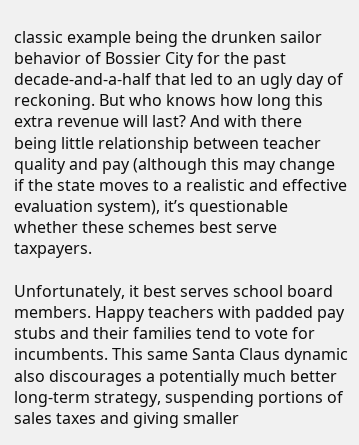classic example being the drunken sailor behavior of Bossier City for the past decade-and-a-half that led to an ugly day of reckoning. But who knows how long this extra revenue will last? And with there being little relationship between teacher quality and pay (although this may change if the state moves to a realistic and effective evaluation system), it’s questionable whether these schemes best serve taxpayers.

Unfortunately, it best serves school board members. Happy teachers with padded pay stubs and their families tend to vote for incumbents. This same Santa Claus dynamic also discourages a potentially much better long-term strategy, suspending portions of sales taxes and giving smaller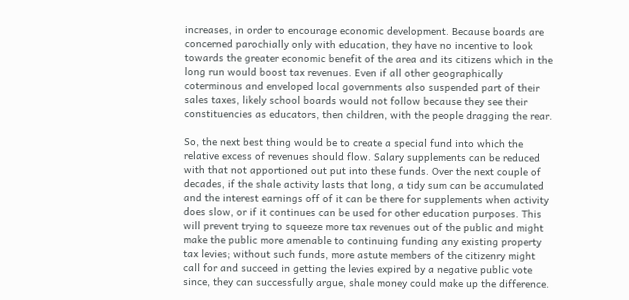increases, in order to encourage economic development. Because boards are concerned parochially only with education, they have no incentive to look towards the greater economic benefit of the area and its citizens which in the long run would boost tax revenues. Even if all other geographically coterminous and enveloped local governments also suspended part of their sales taxes, likely school boards would not follow because they see their constituencies as educators, then children, with the people dragging the rear.

So, the next best thing would be to create a special fund into which the relative excess of revenues should flow. Salary supplements can be reduced with that not apportioned out put into these funds. Over the next couple of decades, if the shale activity lasts that long, a tidy sum can be accumulated and the interest earnings off of it can be there for supplements when activity does slow, or if it continues can be used for other education purposes. This will prevent trying to squeeze more tax revenues out of the public and might make the public more amenable to continuing funding any existing property tax levies; without such funds, more astute members of the citizenry might call for and succeed in getting the levies expired by a negative public vote since, they can successfully argue, shale money could make up the difference.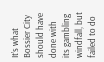It’s what Bossier City should have done with its gambling windfall, but failed to do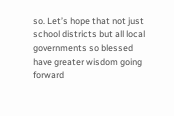so. Let’s hope that not just school districts but all local governments so blessed have greater wisdom going forward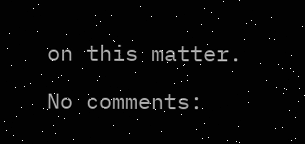on this matter.

No comments: